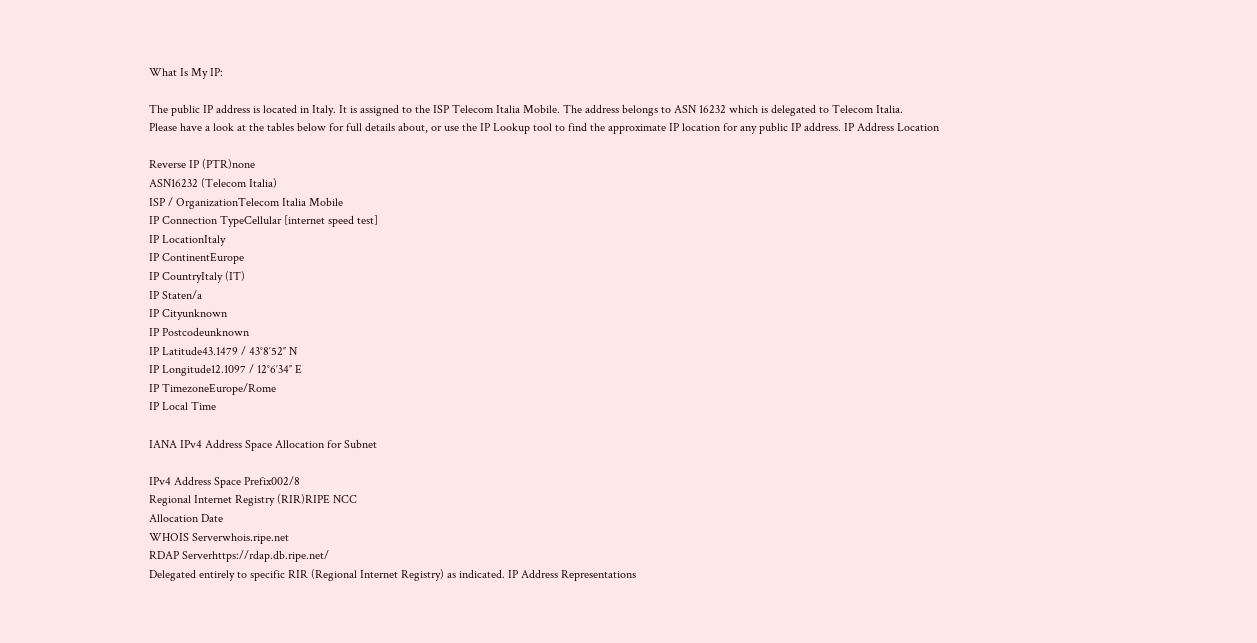What Is My IP:

The public IP address is located in Italy. It is assigned to the ISP Telecom Italia Mobile. The address belongs to ASN 16232 which is delegated to Telecom Italia.
Please have a look at the tables below for full details about, or use the IP Lookup tool to find the approximate IP location for any public IP address. IP Address Location

Reverse IP (PTR)none
ASN16232 (Telecom Italia)
ISP / OrganizationTelecom Italia Mobile
IP Connection TypeCellular [internet speed test]
IP LocationItaly
IP ContinentEurope
IP CountryItaly (IT)
IP Staten/a
IP Cityunknown
IP Postcodeunknown
IP Latitude43.1479 / 43°8′52″ N
IP Longitude12.1097 / 12°6′34″ E
IP TimezoneEurope/Rome
IP Local Time

IANA IPv4 Address Space Allocation for Subnet

IPv4 Address Space Prefix002/8
Regional Internet Registry (RIR)RIPE NCC
Allocation Date
WHOIS Serverwhois.ripe.net
RDAP Serverhttps://rdap.db.ripe.net/
Delegated entirely to specific RIR (Regional Internet Registry) as indicated. IP Address Representations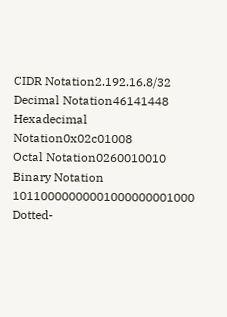CIDR Notation2.192.16.8/32
Decimal Notation46141448
Hexadecimal Notation0x02c01008
Octal Notation0260010010
Binary Notation 10110000000001000000001000
Dotted-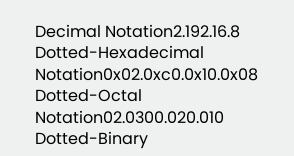Decimal Notation2.192.16.8
Dotted-Hexadecimal Notation0x02.0xc0.0x10.0x08
Dotted-Octal Notation02.0300.020.010
Dotted-Binary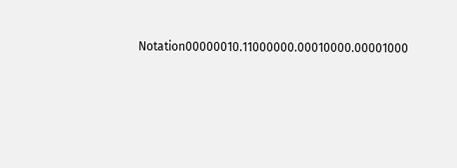Notation00000010.11000000.00010000.00001000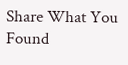Share What You Found